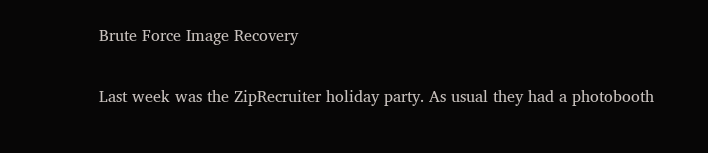Brute Force Image Recovery

Last week was the ZipRecruiter holiday party. As usual they had a photobooth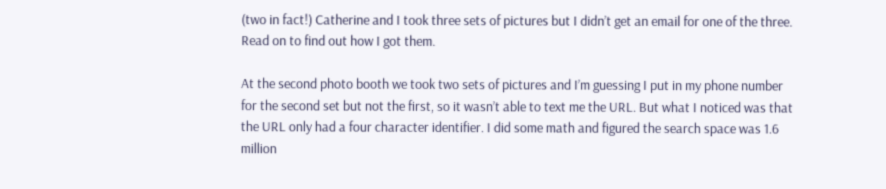(two in fact!) Catherine and I took three sets of pictures but I didn’t get an email for one of the three. Read on to find out how I got them.

At the second photo booth we took two sets of pictures and I’m guessing I put in my phone number for the second set but not the first, so it wasn’t able to text me the URL. But what I noticed was that the URL only had a four character identifier. I did some math and figured the search space was 1.6 million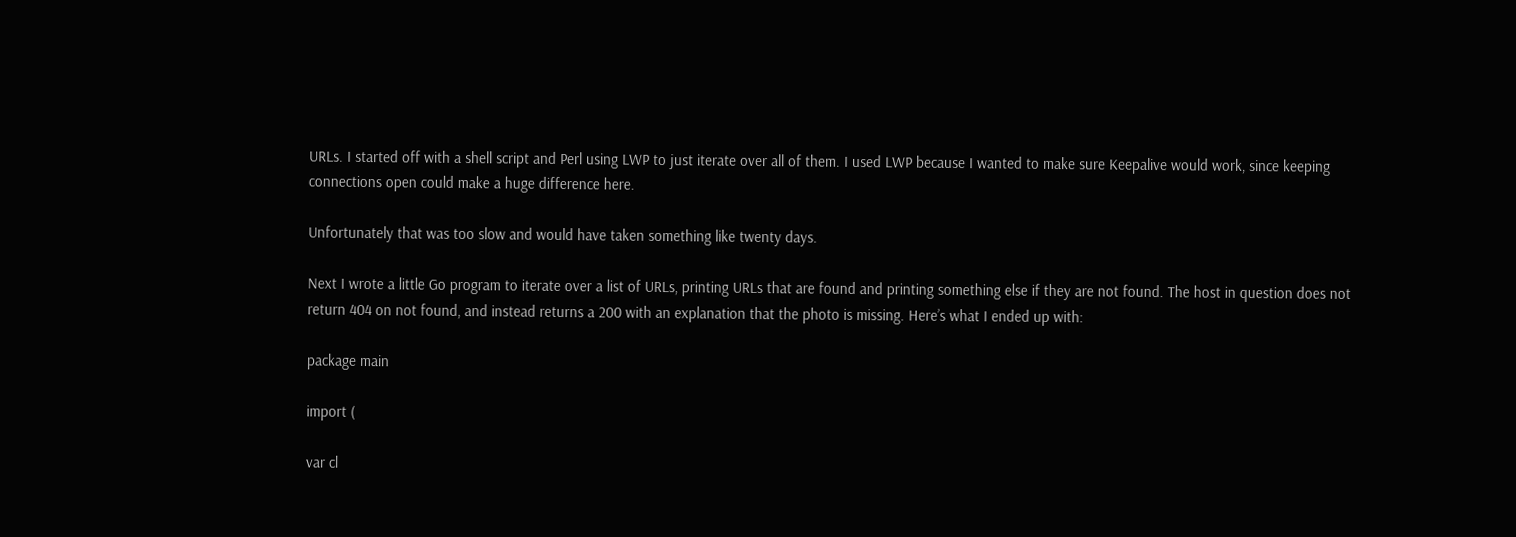URLs. I started off with a shell script and Perl using LWP to just iterate over all of them. I used LWP because I wanted to make sure Keepalive would work, since keeping connections open could make a huge difference here.

Unfortunately that was too slow and would have taken something like twenty days.

Next I wrote a little Go program to iterate over a list of URLs, printing URLs that are found and printing something else if they are not found. The host in question does not return 404 on not found, and instead returns a 200 with an explanation that the photo is missing. Here’s what I ended up with:

package main

import (

var cl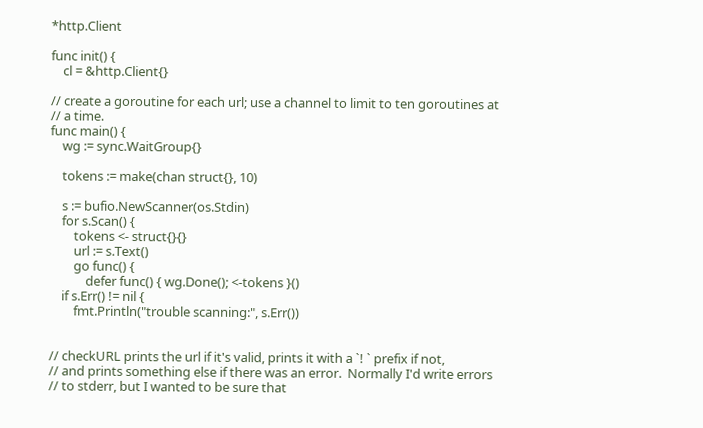*http.Client

func init() {
    cl = &http.Client{}

// create a goroutine for each url; use a channel to limit to ten goroutines at
// a time.
func main() {
    wg := sync.WaitGroup{}

    tokens := make(chan struct{}, 10)

    s := bufio.NewScanner(os.Stdin)
    for s.Scan() {
        tokens <- struct{}{}
        url := s.Text()
        go func() {
            defer func() { wg.Done(); <-tokens }()
    if s.Err() != nil {
        fmt.Println("trouble scanning:", s.Err())


// checkURL prints the url if it's valid, prints it with a `! ` prefix if not,
// and prints something else if there was an error.  Normally I'd write errors
// to stderr, but I wanted to be sure that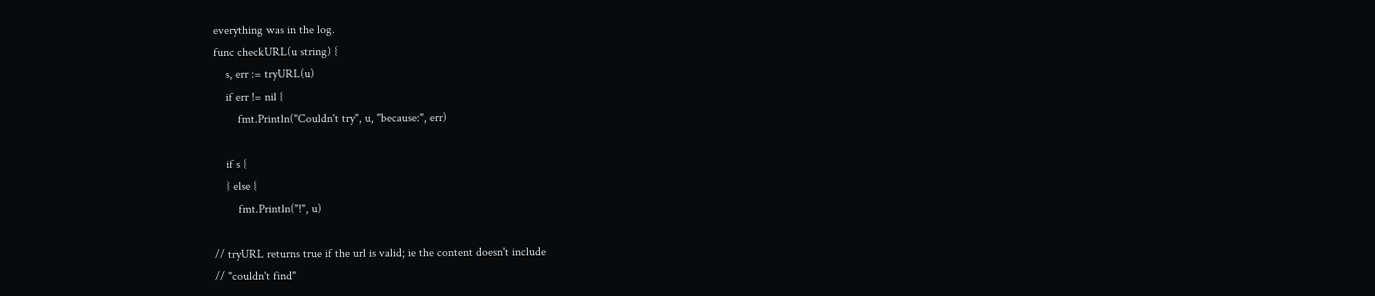everything was in the log.
func checkURL(u string) {
    s, err := tryURL(u)
    if err != nil {
        fmt.Println("Couldn't try", u, "because:", err)

    if s {
    } else {
        fmt.Println("!", u)

// tryURL returns true if the url is valid; ie the content doesn't include
// "couldn't find"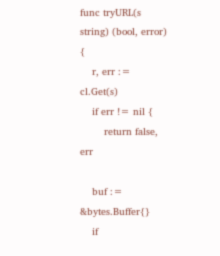func tryURL(s string) (bool, error) {
    r, err := cl.Get(s)
    if err != nil {
        return false, err

    buf := &bytes.Buffer{}
    if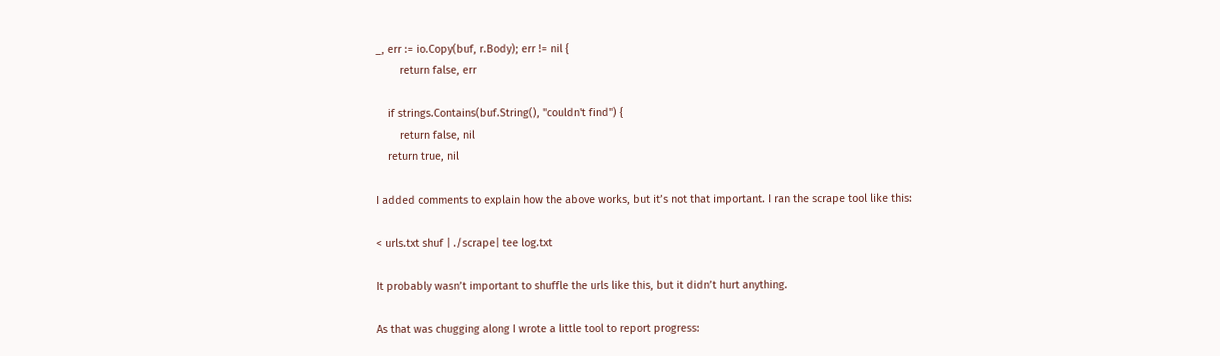_, err := io.Copy(buf, r.Body); err != nil {
        return false, err

    if strings.Contains(buf.String(), "couldn't find") {
        return false, nil
    return true, nil

I added comments to explain how the above works, but it’s not that important. I ran the scrape tool like this:

< urls.txt shuf | ./scrape| tee log.txt

It probably wasn’t important to shuffle the urls like this, but it didn’t hurt anything.

As that was chugging along I wrote a little tool to report progress: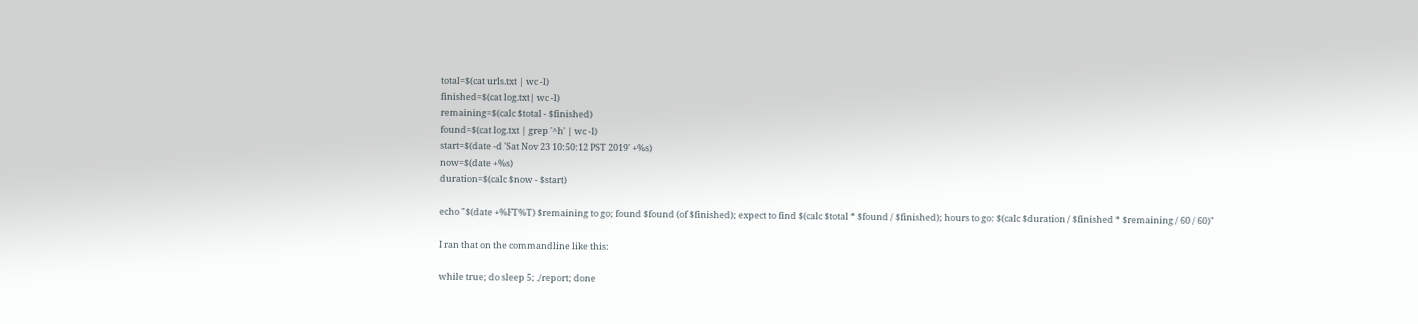total=$(cat urls.txt | wc -l)
finished=$(cat log.txt| wc -l)
remaining=$(calc $total - $finished)
found=$(cat log.txt | grep '^h' | wc -l)
start=$(date -d 'Sat Nov 23 10:50:12 PST 2019' +%s)
now=$(date +%s)
duration=$(calc $now - $start)

echo "$(date +%FT%T) $remaining to go; found $found (of $finished); expect to find $(calc $total * $found / $finished); hours to go: $(calc $duration / $finished * $remaining / 60 / 60)"

I ran that on the commandline like this:

while true; do sleep 5; ./report; done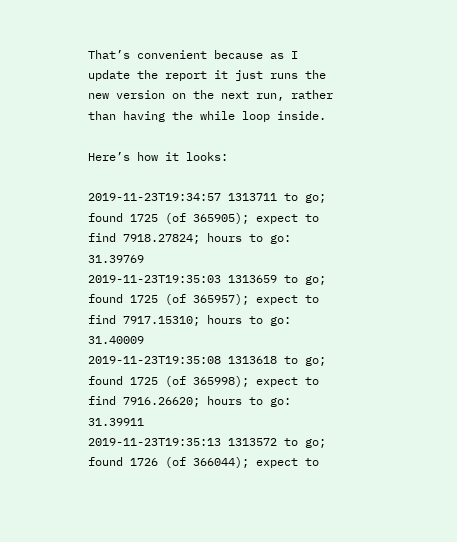That’s convenient because as I update the report it just runs the new version on the next run, rather than having the while loop inside.

Here’s how it looks:

2019-11-23T19:34:57 1313711 to go; found 1725 (of 365905); expect to find 7918.27824; hours to go: 31.39769
2019-11-23T19:35:03 1313659 to go; found 1725 (of 365957); expect to find 7917.15310; hours to go: 31.40009
2019-11-23T19:35:08 1313618 to go; found 1725 (of 365998); expect to find 7916.26620; hours to go: 31.39911
2019-11-23T19:35:13 1313572 to go; found 1726 (of 366044); expect to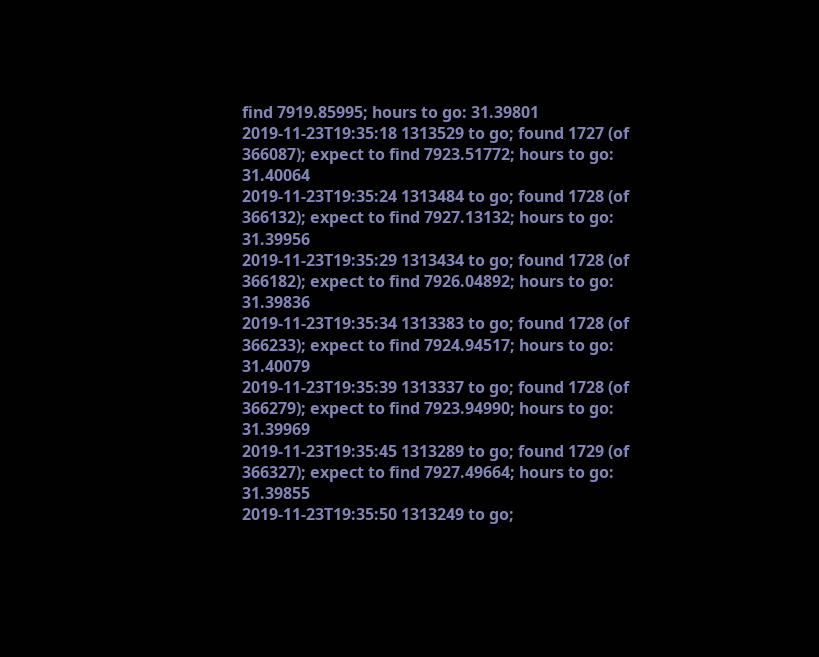find 7919.85995; hours to go: 31.39801
2019-11-23T19:35:18 1313529 to go; found 1727 (of 366087); expect to find 7923.51772; hours to go: 31.40064
2019-11-23T19:35:24 1313484 to go; found 1728 (of 366132); expect to find 7927.13132; hours to go: 31.39956
2019-11-23T19:35:29 1313434 to go; found 1728 (of 366182); expect to find 7926.04892; hours to go: 31.39836
2019-11-23T19:35:34 1313383 to go; found 1728 (of 366233); expect to find 7924.94517; hours to go: 31.40079
2019-11-23T19:35:39 1313337 to go; found 1728 (of 366279); expect to find 7923.94990; hours to go: 31.39969
2019-11-23T19:35:45 1313289 to go; found 1729 (of 366327); expect to find 7927.49664; hours to go: 31.39855
2019-11-23T19:35:50 1313249 to go;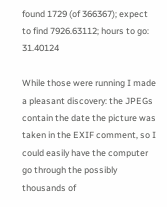found 1729 (of 366367); expect to find 7926.63112; hours to go: 31.40124

While those were running I made a pleasant discovery: the JPEGs contain the date the picture was taken in the EXIF comment, so I could easily have the computer go through the possibly thousands of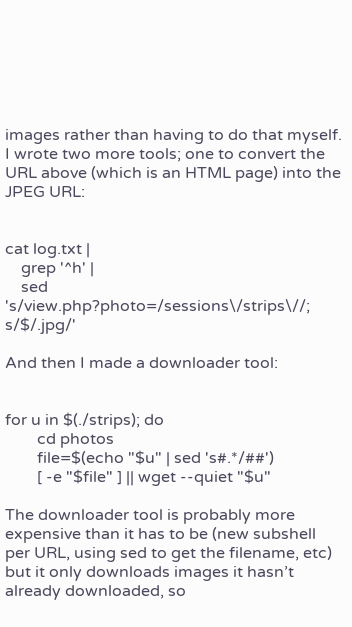images rather than having to do that myself. I wrote two more tools; one to convert the URL above (which is an HTML page) into the JPEG URL:


cat log.txt |
    grep '^h' |
    sed 's/view.php?photo=/sessions\/strips\//; s/$/.jpg/'

And then I made a downloader tool:


for u in $(./strips); do
        cd photos
        file=$(echo "$u" | sed 's#.*/##')
        [ -e "$file" ] || wget --quiet "$u"

The downloader tool is probably more expensive than it has to be (new subshell per URL, using sed to get the filename, etc) but it only downloads images it hasn’t already downloaded, so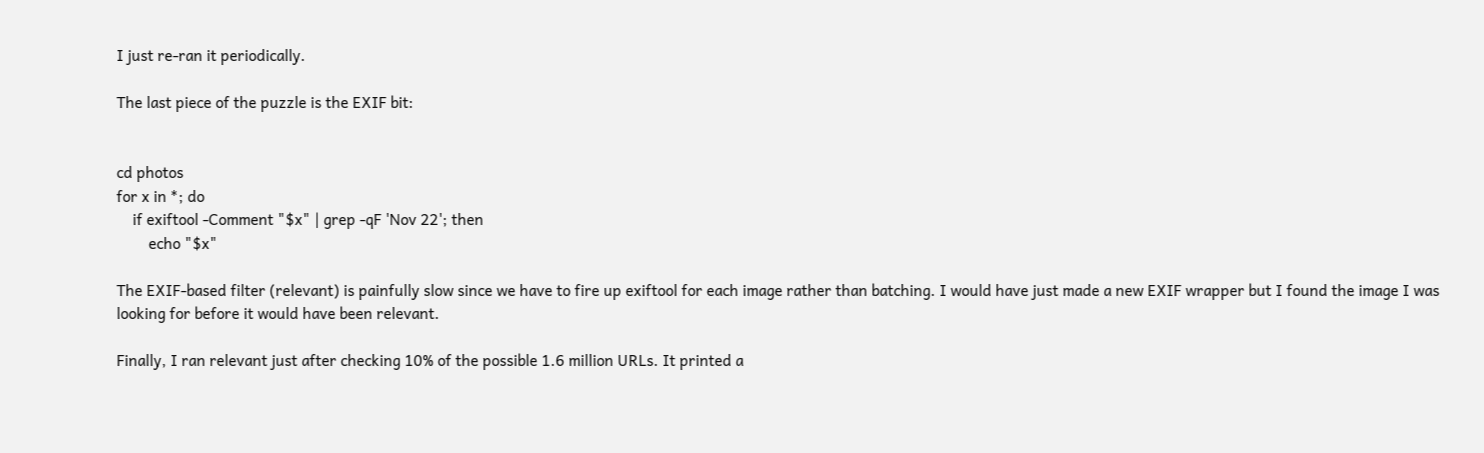I just re-ran it periodically.

The last piece of the puzzle is the EXIF bit:


cd photos
for x in *; do
    if exiftool -Comment "$x" | grep -qF 'Nov 22'; then
        echo "$x"

The EXIF-based filter (relevant) is painfully slow since we have to fire up exiftool for each image rather than batching. I would have just made a new EXIF wrapper but I found the image I was looking for before it would have been relevant.

Finally, I ran relevant just after checking 10% of the possible 1.6 million URLs. It printed a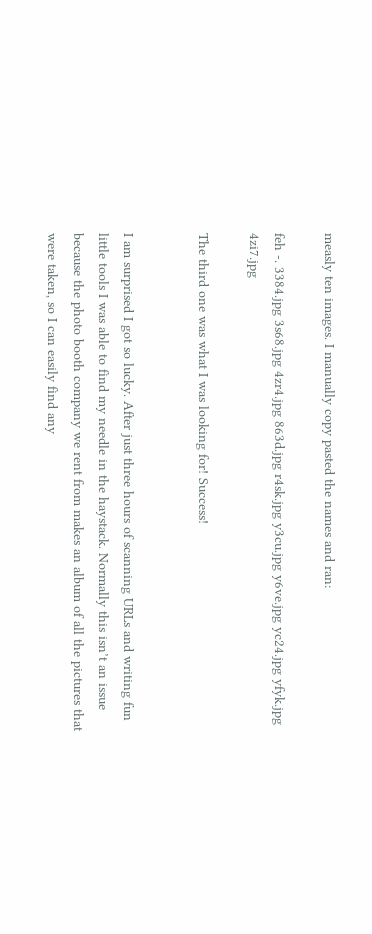measly ten images. I manually copy pasted the names and ran:

feh -. 3384.jpg 3s68.jpg 4zr4.jpg 863d.jpg r4sk.jpg y3cu.jpg y6ve.jpg yc24.jpg yfyk.jpg 4zi7.jpg

The third one was what I was looking for! Success!


I am surprised I got so lucky. After just three hours of scanning URLs and writing fun little tools I was able to find my needle in the haystack. Normally this isn’t an issue because the photo booth company we rent from makes an album of all the pictures that were taken, so I can easily find any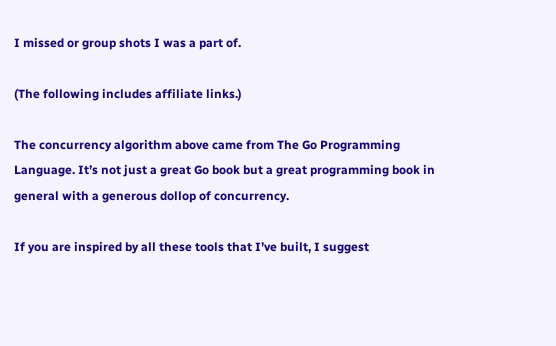I missed or group shots I was a part of.

(The following includes affiliate links.)

The concurrency algorithm above came from The Go Programming Language. It’s not just a great Go book but a great programming book in general with a generous dollop of concurrency.

If you are inspired by all these tools that I’ve built, I suggest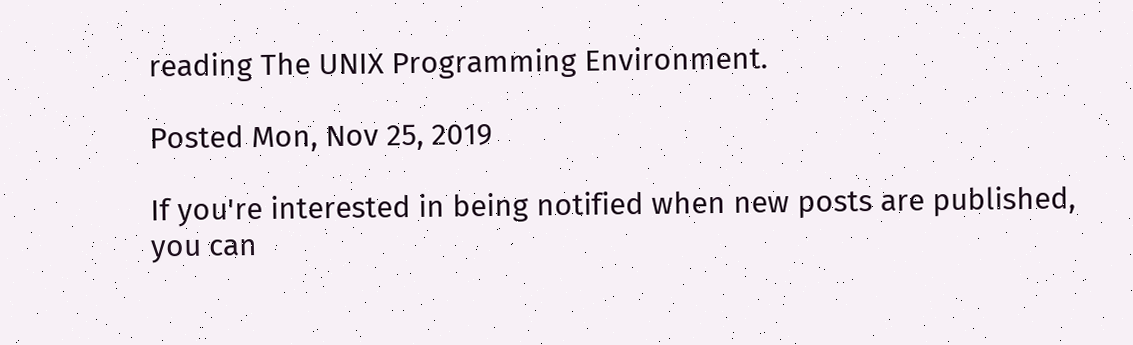reading The UNIX Programming Environment.

Posted Mon, Nov 25, 2019

If you're interested in being notified when new posts are published, you can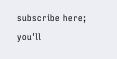subscribe here; you'll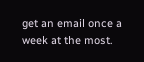get an email once a week at the most.